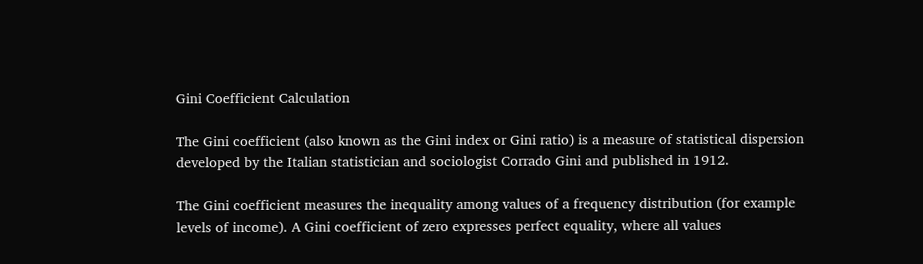Gini Coefficient Calculation

The Gini coefficient (also known as the Gini index or Gini ratio) is a measure of statistical dispersion developed by the Italian statistician and sociologist Corrado Gini and published in 1912.

The Gini coefficient measures the inequality among values of a frequency distribution (for example levels of income). A Gini coefficient of zero expresses perfect equality, where all values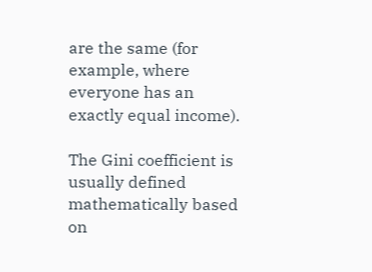are the same (for example, where everyone has an exactly equal income).

The Gini coefficient is usually defined mathematically based on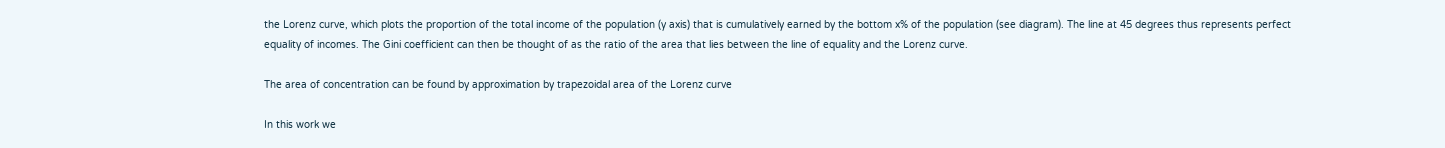the Lorenz curve, which plots the proportion of the total income of the population (y axis) that is cumulatively earned by the bottom x% of the population (see diagram). The line at 45 degrees thus represents perfect equality of incomes. The Gini coefficient can then be thought of as the ratio of the area that lies between the line of equality and the Lorenz curve.

The area of concentration can be found by approximation by trapezoidal area of the Lorenz curve

In this work we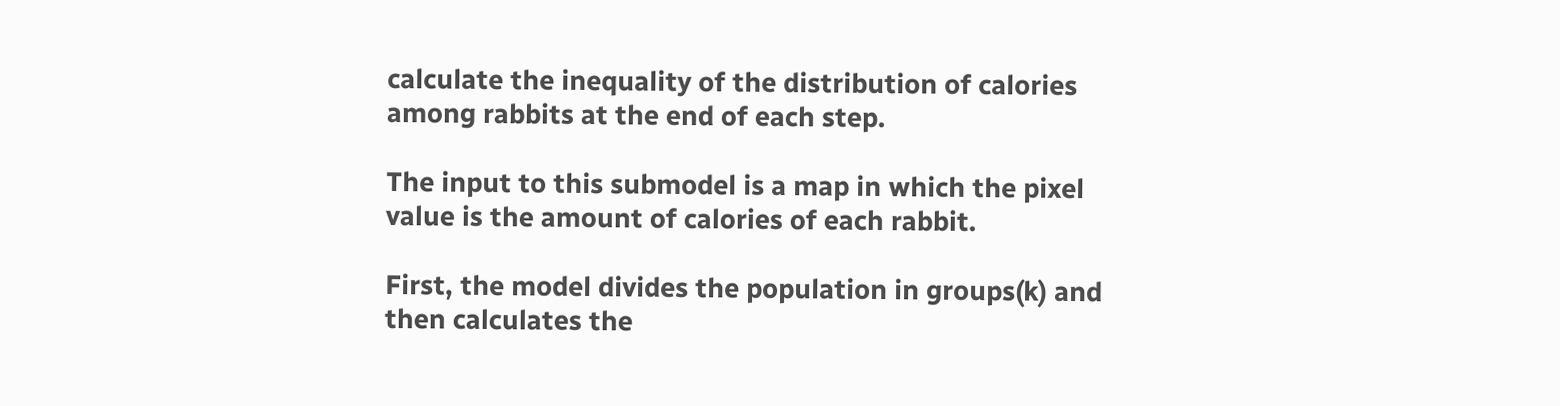calculate the inequality of the distribution of calories among rabbits at the end of each step.

The input to this submodel is a map in which the pixel value is the amount of calories of each rabbit.

First, the model divides the population in groups(k) and then calculates the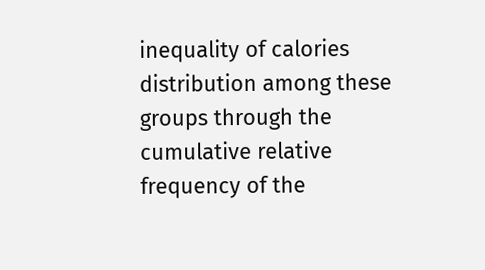inequality of calories distribution among these groups through the cumulative relative frequency of the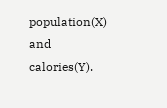population(X) and calories(Y).